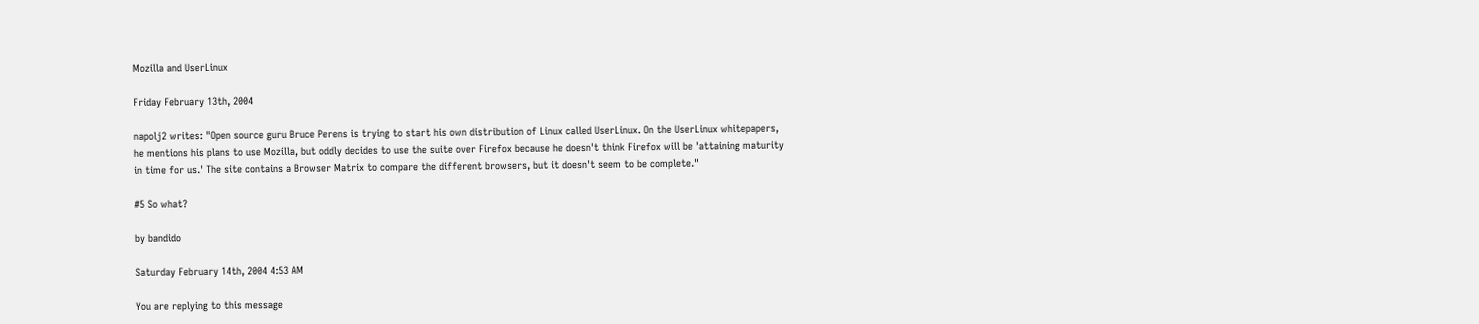Mozilla and UserLinux

Friday February 13th, 2004

napolj2 writes: "Open source guru Bruce Perens is trying to start his own distribution of Linux called UserLinux. On the UserLinux whitepapers, he mentions his plans to use Mozilla, but oddly decides to use the suite over Firefox because he doesn't think Firefox will be 'attaining maturity in time for us.' The site contains a Browser Matrix to compare the different browsers, but it doesn't seem to be complete."

#5 So what?

by bandido

Saturday February 14th, 2004 4:53 AM

You are replying to this message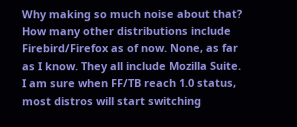Why making so much noise about that? How many other distributions include Firebird/Firefox as of now. None, as far as I know. They all include Mozilla Suite. I am sure when FF/TB reach 1.0 status, most distros will start switching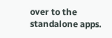over to the standalone apps.